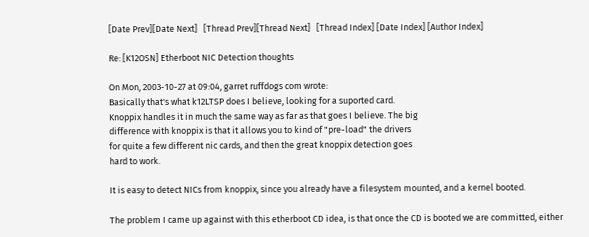[Date Prev][Date Next]   [Thread Prev][Thread Next]   [Thread Index] [Date Index] [Author Index]

Re: [K12OSN] Etherboot NIC Detection thoughts

On Mon, 2003-10-27 at 09:04, garret ruffdogs com wrote:
Basically that's what k12LTSP does I believe, looking for a suported card.
Knoppix handles it in much the same way as far as that goes I believe. The big
difference with knoppix is that it allows you to kind of "pre-load" the drivers
for quite a few different nic cards, and then the great knoppix detection goes
hard to work.

It is easy to detect NICs from knoppix, since you already have a filesystem mounted, and a kernel booted.

The problem I came up against with this etherboot CD idea, is that once the CD is booted we are committed, either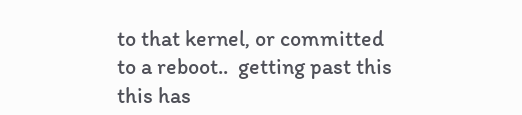to that kernel, or committed to a reboot..  getting past this this has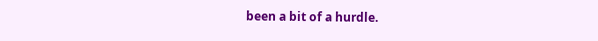been a bit of a hurdle.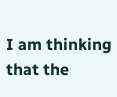I am thinking that the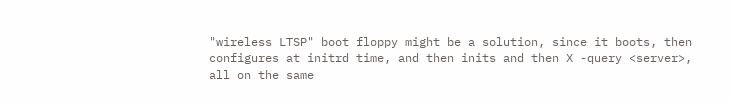"wireless LTSP" boot floppy might be a solution, since it boots, then configures at initrd time, and then inits and then X -query <server>, all on the same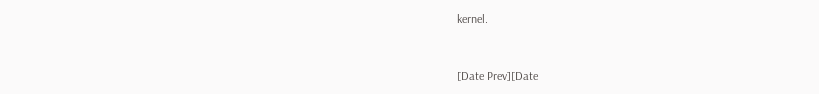kernel.


[Date Prev][Date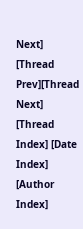Next]   [Thread Prev][Thread Next]   [Thread Index] [Date Index] [Author Index]